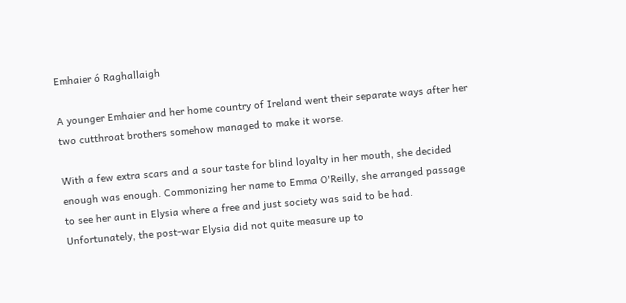Emhaier ó Raghallaigh

A younger Emhaier and her home country of Ireland went their separate ways after her two cutthroat brothers somehow managed to make it worse.

With a few extra scars and a sour taste for blind loyalty in her mouth, she decided enough was enough. Commonizing her name to Emma O'Reilly, she arranged passage to see her aunt in Elysia where a free and just society was said to be had. Unfortunately, the post-war Elysia did not quite measure up to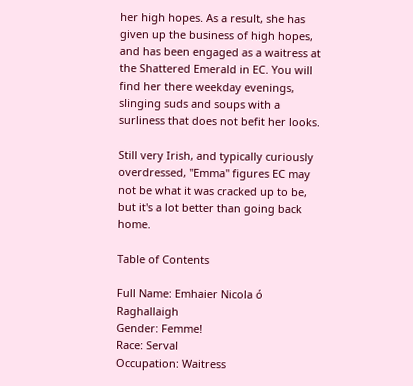her high hopes. As a result, she has given up the business of high hopes, and has been engaged as a waitress at the Shattered Emerald in EC. You will find her there weekday evenings, slinging suds and soups with a surliness that does not befit her looks.

Still very Irish, and typically curiously overdressed, "Emma" figures EC may not be what it was cracked up to be, but it's a lot better than going back home.

Table of Contents

Full Name: Emhaier Nicola ó Raghallaigh
Gender: Femme!
Race: Serval
Occupation: Waitress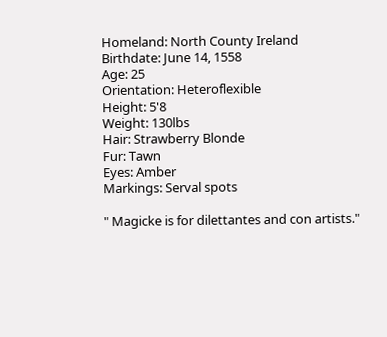Homeland: North County Ireland
Birthdate: June 14, 1558
Age: 25
Orientation: Heteroflexible
Height: 5'8
Weight: 130lbs
Hair: Strawberry Blonde
Fur: Tawn
Eyes: Amber
Markings: Serval spots

" Magicke is for dilettantes and con artists."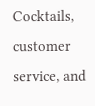Cocktails, customer service, and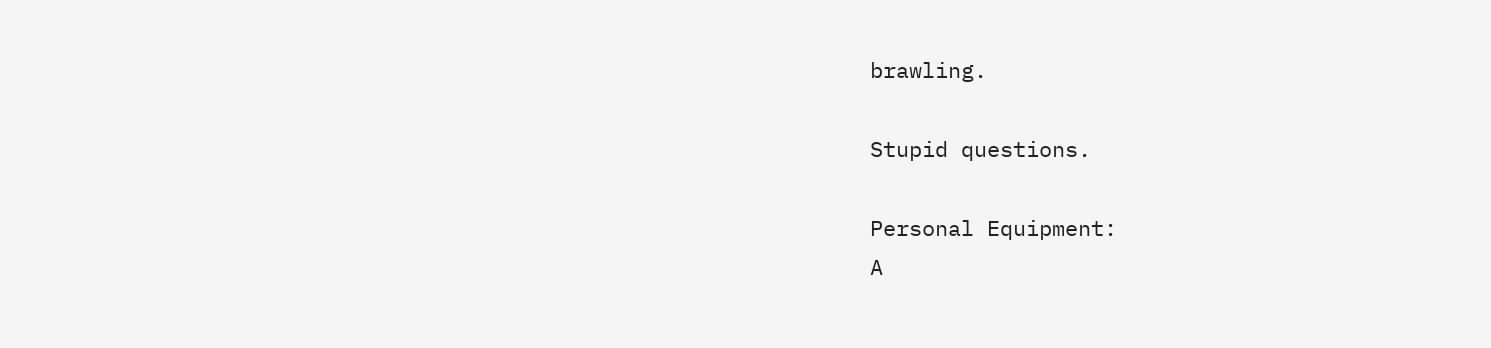brawling.

Stupid questions.

Personal Equipment:
A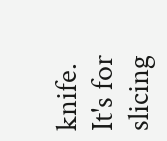knife. It's for slicing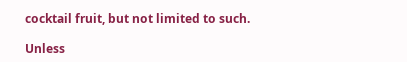cocktail fruit, but not limited to such.

Unless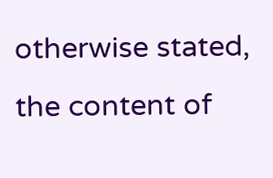otherwise stated, the content of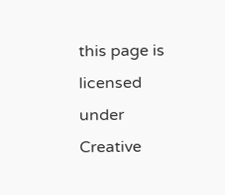this page is licensed under Creative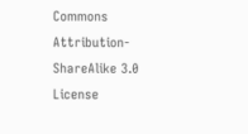Commons Attribution-ShareAlike 3.0 License